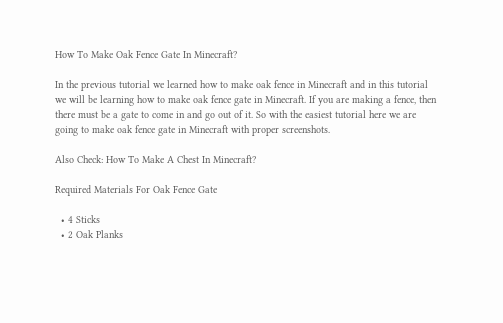How To Make Oak Fence Gate In Minecraft?

In the previous tutorial we learned how to make oak fence in Minecraft and in this tutorial we will be learning how to make oak fence gate in Minecraft. If you are making a fence, then there must be a gate to come in and go out of it. So with the easiest tutorial here we are going to make oak fence gate in Minecraft with proper screenshots.

Also Check: How To Make A Chest In Minecraft?

Required Materials For Oak Fence Gate

  • 4 Sticks
  • 2 Oak Planks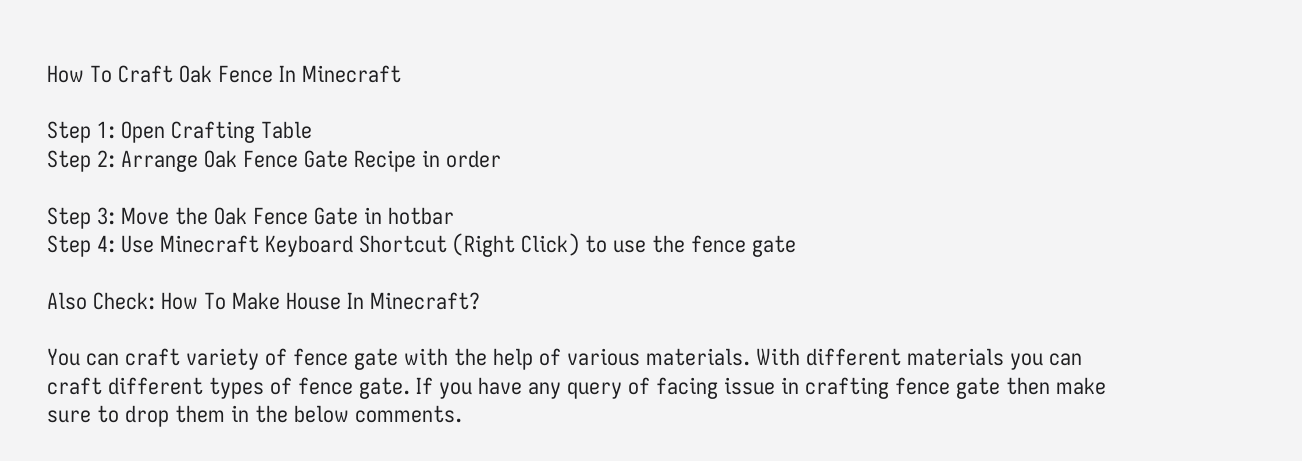How To Craft Oak Fence In Minecraft

Step 1: Open Crafting Table
Step 2: Arrange Oak Fence Gate Recipe in order

Step 3: Move the Oak Fence Gate in hotbar
Step 4: Use Minecraft Keyboard Shortcut (Right Click) to use the fence gate

Also Check: How To Make House In Minecraft?

You can craft variety of fence gate with the help of various materials. With different materials you can craft different types of fence gate. If you have any query of facing issue in crafting fence gate then make sure to drop them in the below comments.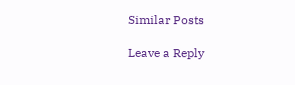Similar Posts

Leave a Reply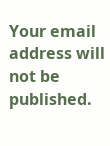Your email address will not be published.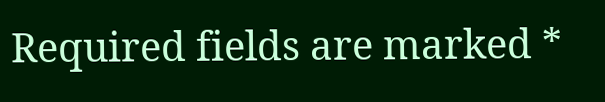Required fields are marked *